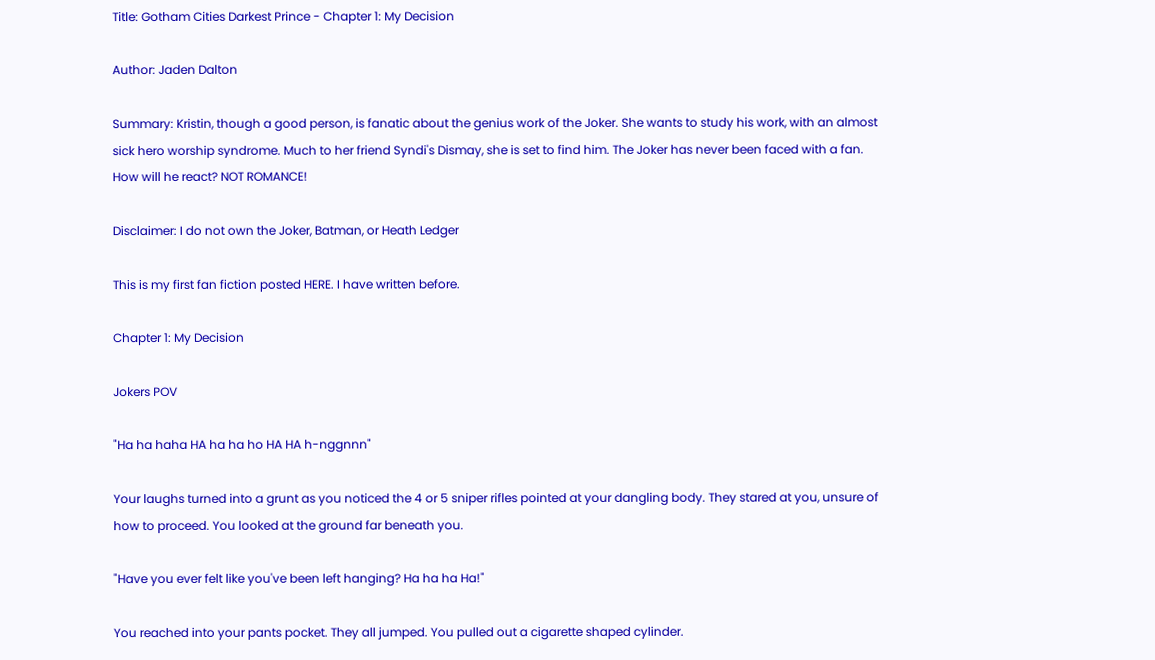Title: Gotham Cities Darkest Prince - Chapter 1: My Decision

Author: Jaden Dalton

Summary: Kristin, though a good person, is fanatic about the genius work of the Joker. She wants to study his work, with an almost sick hero worship syndrome. Much to her friend Syndi's Dismay, she is set to find him. The Joker has never been faced with a fan. How will he react? NOT ROMANCE!

Disclaimer: I do not own the Joker, Batman, or Heath Ledger

This is my first fan fiction posted HERE. I have written before.

Chapter 1: My Decision

Jokers POV

"Ha ha haha HA ha ha ho HA HA h-nggnnn"

Your laughs turned into a grunt as you noticed the 4 or 5 sniper rifles pointed at your dangling body. They stared at you, unsure of how to proceed. You looked at the ground far beneath you.

"Have you ever felt like you've been left hanging? Ha ha ha Ha!"

You reached into your pants pocket. They all jumped. You pulled out a cigarette shaped cylinder.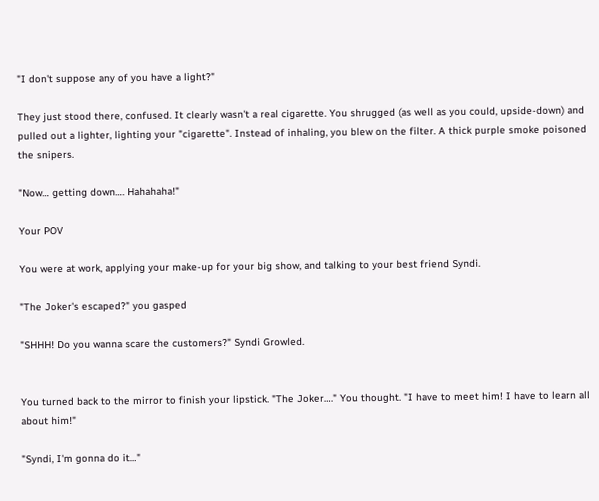"I don't suppose any of you have a light?"

They just stood there, confused. It clearly wasn't a real cigarette. You shrugged (as well as you could, upside-down) and pulled out a lighter, lighting your "cigarette". Instead of inhaling, you blew on the filter. A thick purple smoke poisoned the snipers.

"Now… getting down…. Hahahaha!"

Your POV

You were at work, applying your make-up for your big show, and talking to your best friend Syndi.

"The Joker's escaped?" you gasped

"SHHH! Do you wanna scare the customers?" Syndi Growled.


You turned back to the mirror to finish your lipstick. "The Joker…." You thought. "I have to meet him! I have to learn all about him!"

"Syndi, I'm gonna do it…"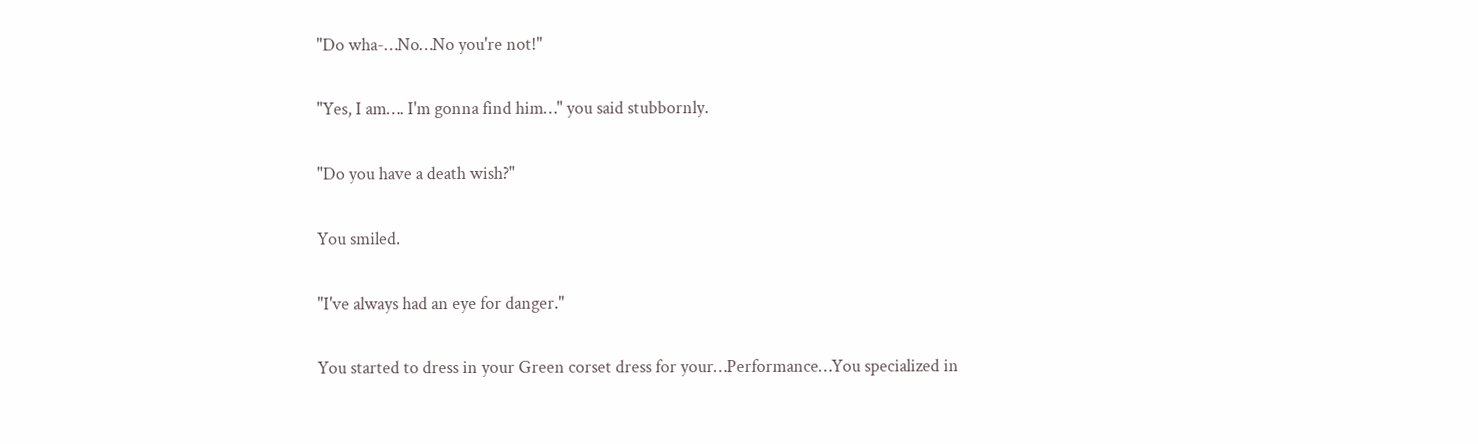"Do wha-…No…No you're not!"

"Yes, I am…. I'm gonna find him…" you said stubbornly.

"Do you have a death wish?"

You smiled.

"I've always had an eye for danger."

You started to dress in your Green corset dress for your…Performance…You specialized in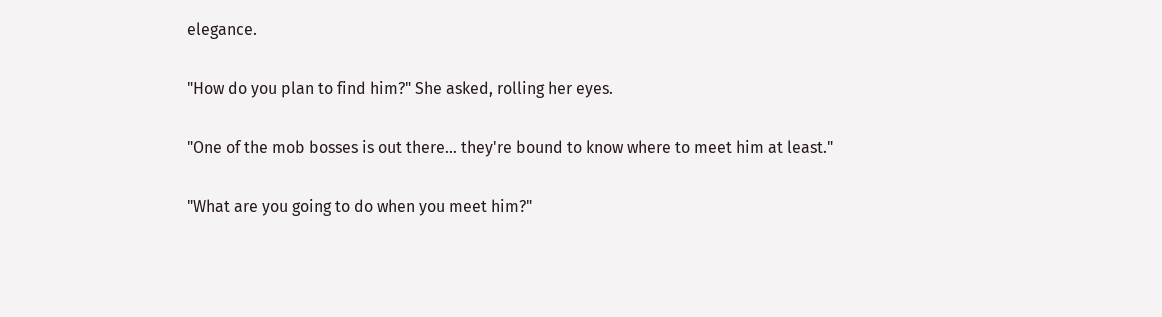elegance.

"How do you plan to find him?" She asked, rolling her eyes.

"One of the mob bosses is out there… they're bound to know where to meet him at least."

"What are you going to do when you meet him?"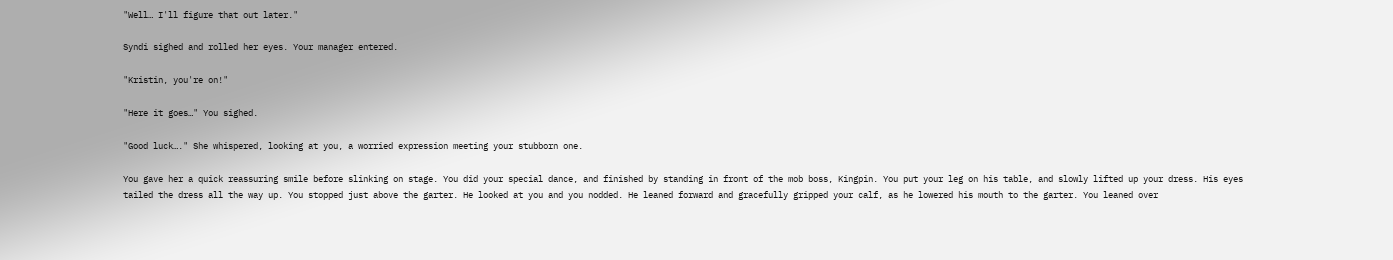"Well… I'll figure that out later."

Syndi sighed and rolled her eyes. Your manager entered.

"Kristin, you're on!"

"Here it goes…" You sighed.

"Good luck…." She whispered, looking at you, a worried expression meeting your stubborn one.

You gave her a quick reassuring smile before slinking on stage. You did your special dance, and finished by standing in front of the mob boss, Kingpin. You put your leg on his table, and slowly lifted up your dress. His eyes tailed the dress all the way up. You stopped just above the garter. He looked at you and you nodded. He leaned forward and gracefully gripped your calf, as he lowered his mouth to the garter. You leaned over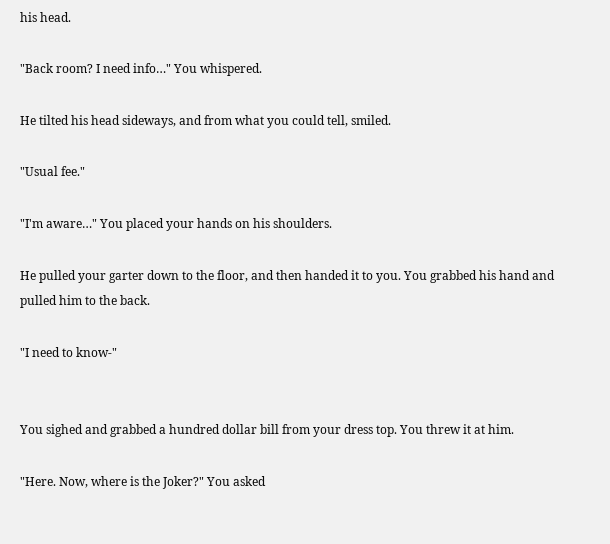his head.

"Back room? I need info…" You whispered.

He tilted his head sideways, and from what you could tell, smiled.

"Usual fee."

"I'm aware…" You placed your hands on his shoulders.

He pulled your garter down to the floor, and then handed it to you. You grabbed his hand and pulled him to the back.

"I need to know-"


You sighed and grabbed a hundred dollar bill from your dress top. You threw it at him.

"Here. Now, where is the Joker?" You asked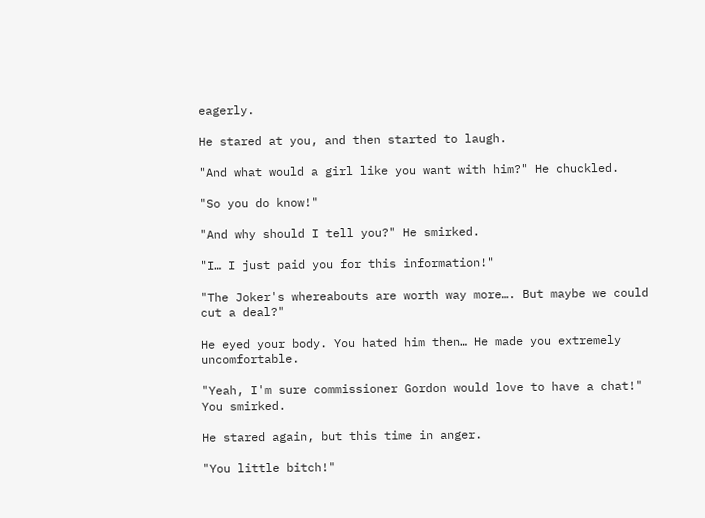eagerly.

He stared at you, and then started to laugh.

"And what would a girl like you want with him?" He chuckled.

"So you do know!"

"And why should I tell you?" He smirked.

"I… I just paid you for this information!"

"The Joker's whereabouts are worth way more…. But maybe we could cut a deal?"

He eyed your body. You hated him then… He made you extremely uncomfortable.

"Yeah, I'm sure commissioner Gordon would love to have a chat!" You smirked.

He stared again, but this time in anger.

"You little bitch!"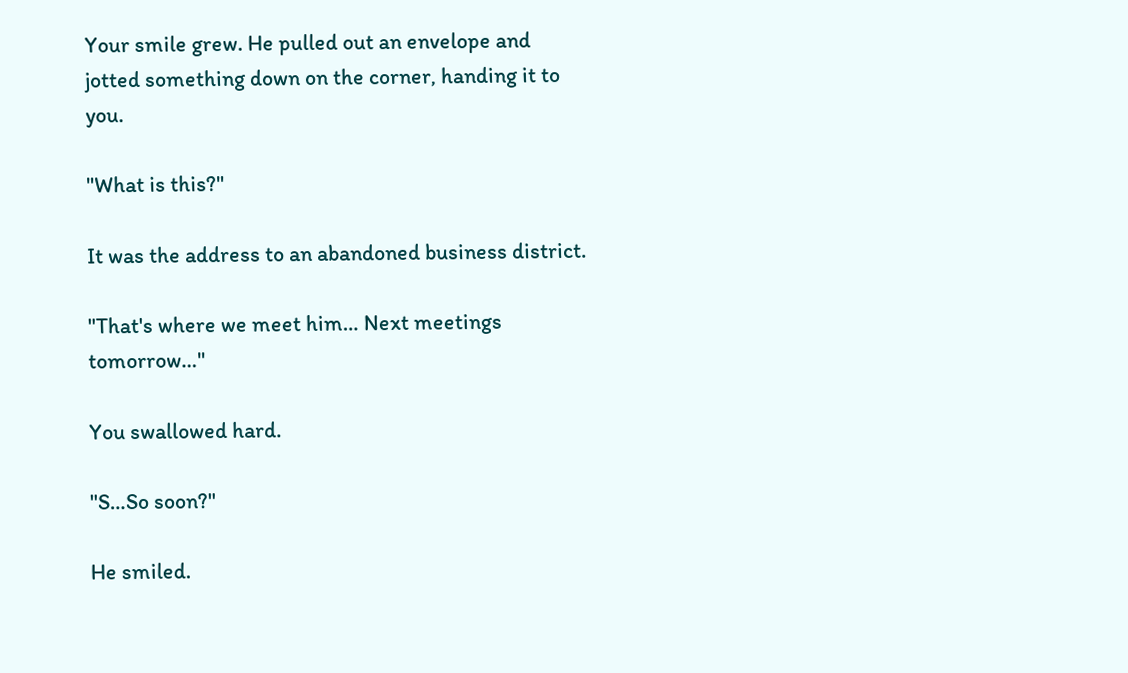Your smile grew. He pulled out an envelope and jotted something down on the corner, handing it to you.

"What is this?"

It was the address to an abandoned business district.

"That's where we meet him… Next meetings tomorrow…"

You swallowed hard.

"S…So soon?"

He smiled.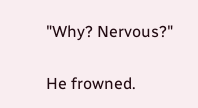"Why? Nervous?"

He frowned.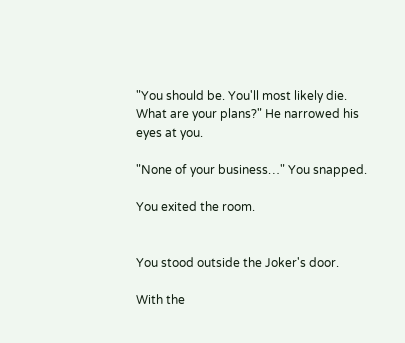"You should be. You'll most likely die. What are your plans?" He narrowed his eyes at you.

"None of your business…" You snapped.

You exited the room.


You stood outside the Joker's door.

With the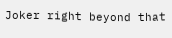Joker right beyond that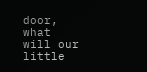door, what will our little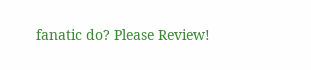fanatic do? Please Review!